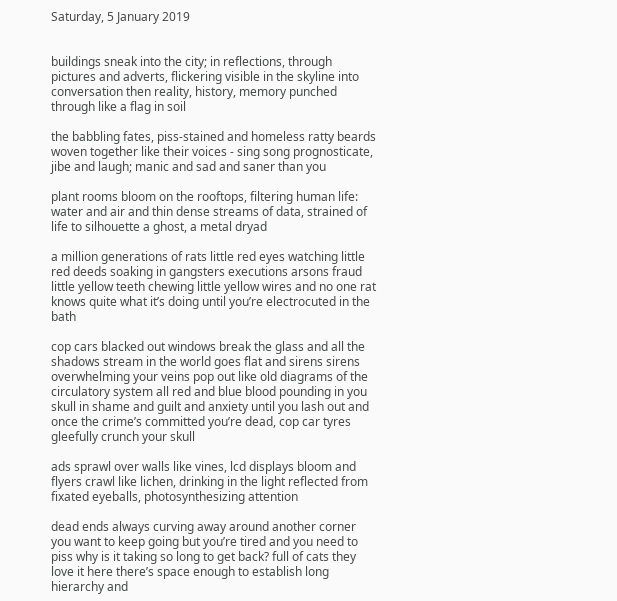Saturday, 5 January 2019


buildings sneak into the city; in reflections, through pictures and adverts, flickering visible in the skyline into conversation then reality, history, memory punched through like a flag in soil

the babbling fates, piss-stained and homeless ratty beards woven together like their voices - sing song prognosticate, jibe and laugh; manic and sad and saner than you

plant rooms bloom on the rooftops, filtering human life: water and air and thin dense streams of data, strained of life to silhouette a ghost, a metal dryad

a million generations of rats little red eyes watching little red deeds soaking in gangsters executions arsons fraud little yellow teeth chewing little yellow wires and no one rat knows quite what it’s doing until you’re electrocuted in the bath

cop cars blacked out windows break the glass and all the shadows stream in the world goes flat and sirens sirens overwhelming your veins pop out like old diagrams of the circulatory system all red and blue blood pounding in you skull in shame and guilt and anxiety until you lash out and once the crime’s committed you’re dead, cop car tyres gleefully crunch your skull

ads sprawl over walls like vines, lcd displays bloom and flyers crawl like lichen, drinking in the light reflected from fixated eyeballs, photosynthesizing attention

dead ends always curving away around another corner you want to keep going but you’re tired and you need to piss why is it taking so long to get back? full of cats they love it here there’s space enough to establish long hierarchy and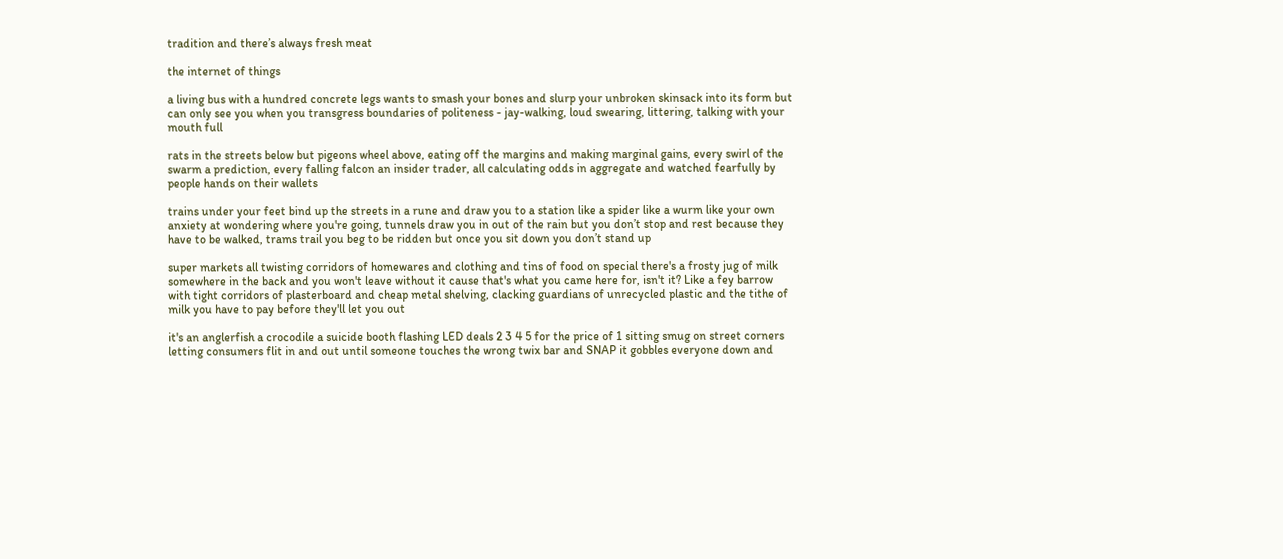tradition and there’s always fresh meat

the internet of things

a living bus with a hundred concrete legs wants to smash your bones and slurp your unbroken skinsack into its form but can only see you when you transgress boundaries of politeness - jay-walking, loud swearing, littering, talking with your mouth full

rats in the streets below but pigeons wheel above, eating off the margins and making marginal gains, every swirl of the swarm a prediction, every falling falcon an insider trader, all calculating odds in aggregate and watched fearfully by people hands on their wallets

trains under your feet bind up the streets in a rune and draw you to a station like a spider like a wurm like your own anxiety at wondering where you're going, tunnels draw you in out of the rain but you don’t stop and rest because they have to be walked, trams trail you beg to be ridden but once you sit down you don’t stand up

super markets all twisting corridors of homewares and clothing and tins of food on special there's a frosty jug of milk somewhere in the back and you won't leave without it cause that's what you came here for, isn't it? Like a fey barrow with tight corridors of plasterboard and cheap metal shelving, clacking guardians of unrecycled plastic and the tithe of milk you have to pay before they'll let you out

it's an anglerfish a crocodile a suicide booth flashing LED deals 2 3 4 5 for the price of 1 sitting smug on street corners letting consumers flit in and out until someone touches the wrong twix bar and SNAP it gobbles everyone down and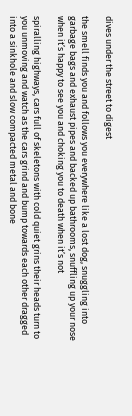dives under the street to digest

the smell finds you and follows you everywhere like a lost dog, snuggling into garbage bags and exhaust pipes and backed up bathrooms, snuffling up your nose when it’s happy to see you and choking you to death when it’s not

spiralling highways, cars full of skeletons with cold quiet grins their heads turn to you unmoving and watch as the cars grind and bump towards each other dragged into a sinkhole and slow compacted metal and bone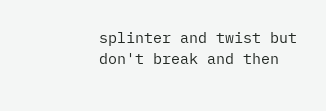splinter and twist but don't break and then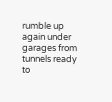rumble up again under garages from tunnels ready to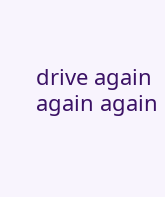drive again again again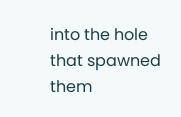into the hole that spawned them